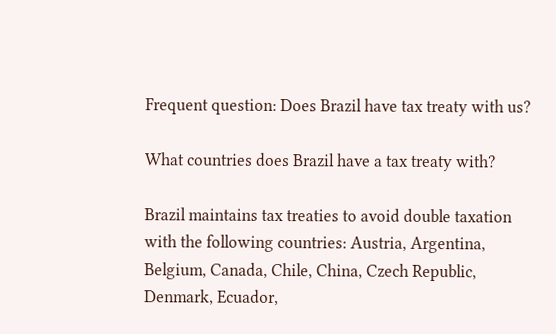Frequent question: Does Brazil have tax treaty with us?

What countries does Brazil have a tax treaty with?

Brazil maintains tax treaties to avoid double taxation with the following countries: Austria, Argentina, Belgium, Canada, Chile, China, Czech Republic, Denmark, Ecuador,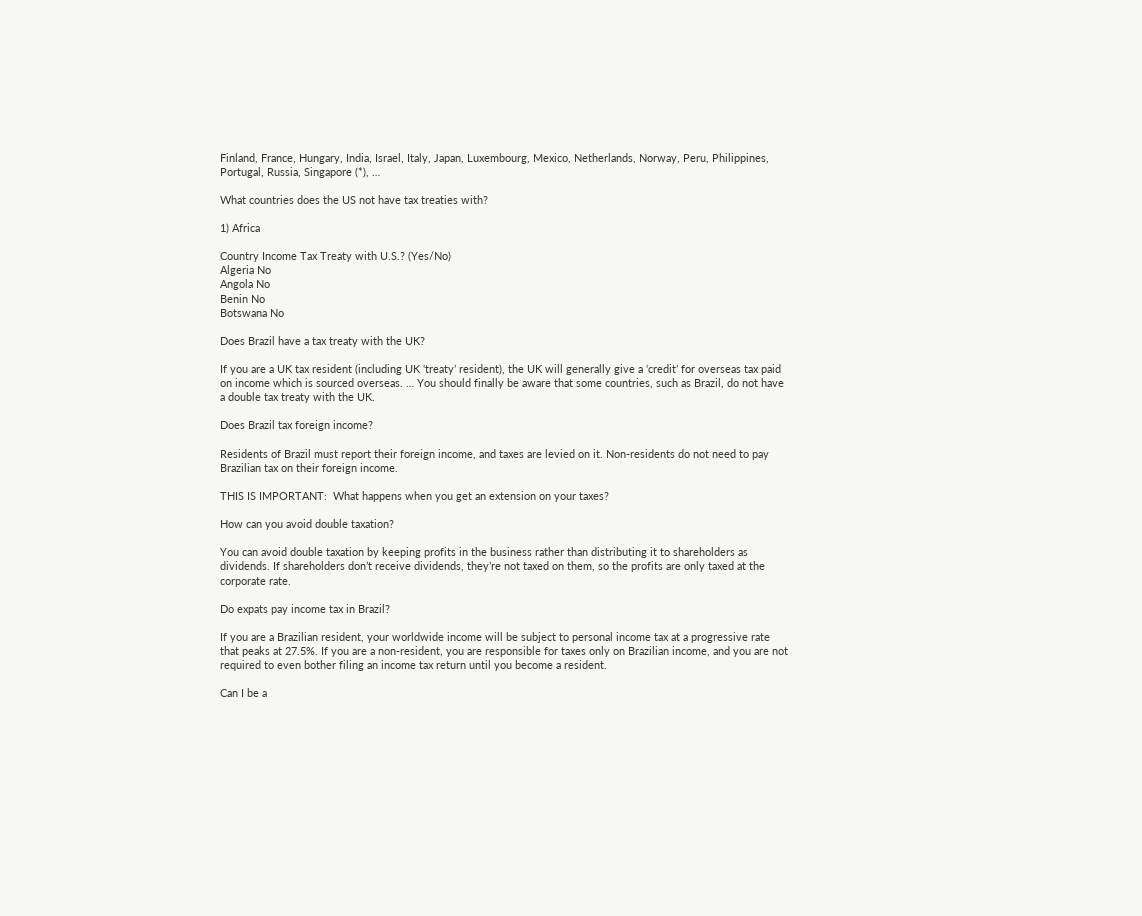Finland, France, Hungary, India, Israel, Italy, Japan, Luxembourg, Mexico, Netherlands, Norway, Peru, Philippines, Portugal, Russia, Singapore (*), …

What countries does the US not have tax treaties with?

1) Africa

Country Income Tax Treaty with U.S.? (Yes/No)
Algeria No
Angola No
Benin No
Botswana No

Does Brazil have a tax treaty with the UK?

If you are a UK tax resident (including UK ‘treaty’ resident), the UK will generally give a ‘credit’ for overseas tax paid on income which is sourced overseas. … You should finally be aware that some countries, such as Brazil, do not have a double tax treaty with the UK.

Does Brazil tax foreign income?

Residents of Brazil must report their foreign income, and taxes are levied on it. Non-residents do not need to pay Brazilian tax on their foreign income.

THIS IS IMPORTANT:  What happens when you get an extension on your taxes?

How can you avoid double taxation?

You can avoid double taxation by keeping profits in the business rather than distributing it to shareholders as dividends. If shareholders don’t receive dividends, they’re not taxed on them, so the profits are only taxed at the corporate rate.

Do expats pay income tax in Brazil?

If you are a Brazilian resident, your worldwide income will be subject to personal income tax at a progressive rate that peaks at 27.5%. If you are a non-resident, you are responsible for taxes only on Brazilian income, and you are not required to even bother filing an income tax return until you become a resident.

Can I be a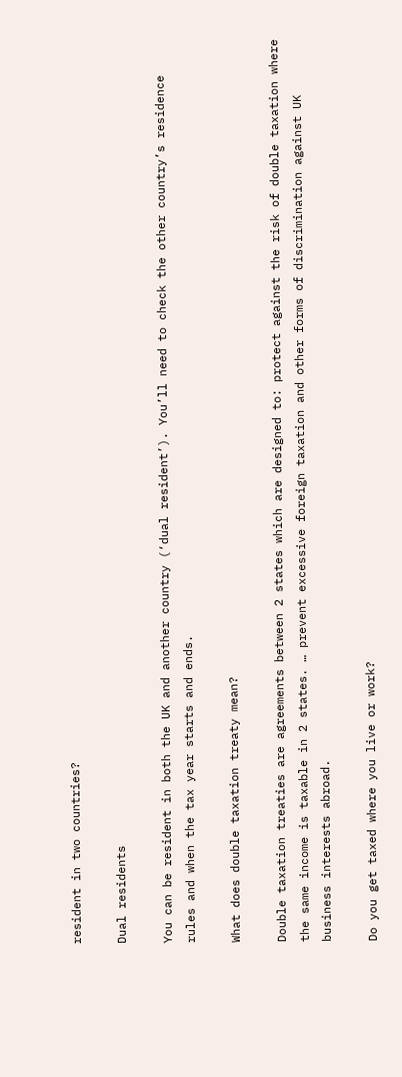resident in two countries?

Dual residents

You can be resident in both the UK and another country (‘dual resident’). You’ll need to check the other country’s residence rules and when the tax year starts and ends.

What does double taxation treaty mean?

Double taxation treaties are agreements between 2 states which are designed to: protect against the risk of double taxation where the same income is taxable in 2 states. … prevent excessive foreign taxation and other forms of discrimination against UK business interests abroad.

Do you get taxed where you live or work?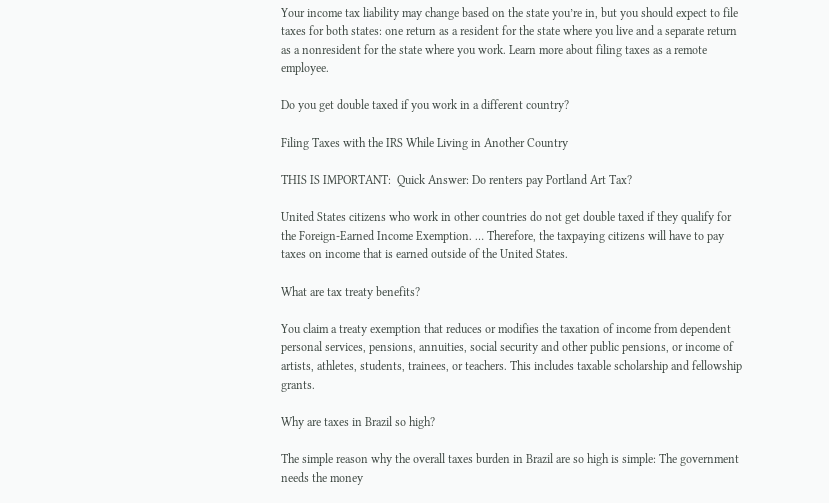Your income tax liability may change based on the state you’re in, but you should expect to file taxes for both states: one return as a resident for the state where you live and a separate return as a nonresident for the state where you work. Learn more about filing taxes as a remote employee.

Do you get double taxed if you work in a different country?

Filing Taxes with the IRS While Living in Another Country

THIS IS IMPORTANT:  Quick Answer: Do renters pay Portland Art Tax?

United States citizens who work in other countries do not get double taxed if they qualify for the Foreign-Earned Income Exemption. … Therefore, the taxpaying citizens will have to pay taxes on income that is earned outside of the United States.

What are tax treaty benefits?

You claim a treaty exemption that reduces or modifies the taxation of income from dependent personal services, pensions, annuities, social security and other public pensions, or income of artists, athletes, students, trainees, or teachers. This includes taxable scholarship and fellowship grants.

Why are taxes in Brazil so high?

The simple reason why the overall taxes burden in Brazil are so high is simple: The government needs the money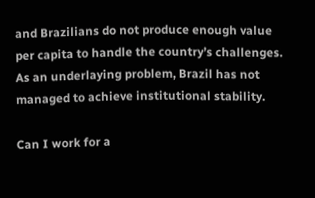and Brazilians do not produce enough value per capita to handle the country’s challenges. As an underlaying problem, Brazil has not managed to achieve institutional stability.

Can I work for a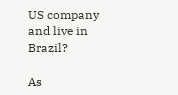US company and live in Brazil?

As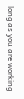long as you are working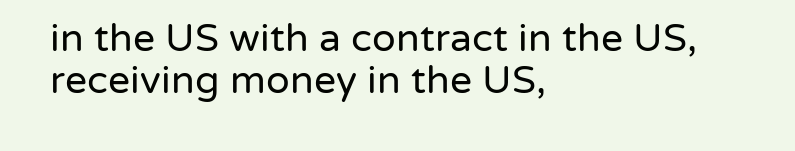in the US with a contract in the US, receiving money in the US,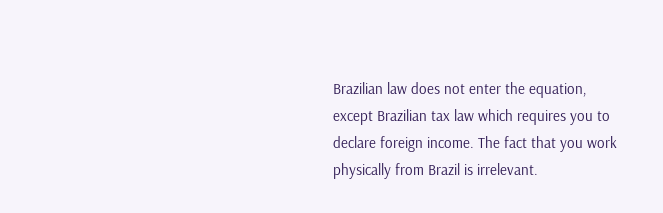Brazilian law does not enter the equation, except Brazilian tax law which requires you to declare foreign income. The fact that you work physically from Brazil is irrelevant.